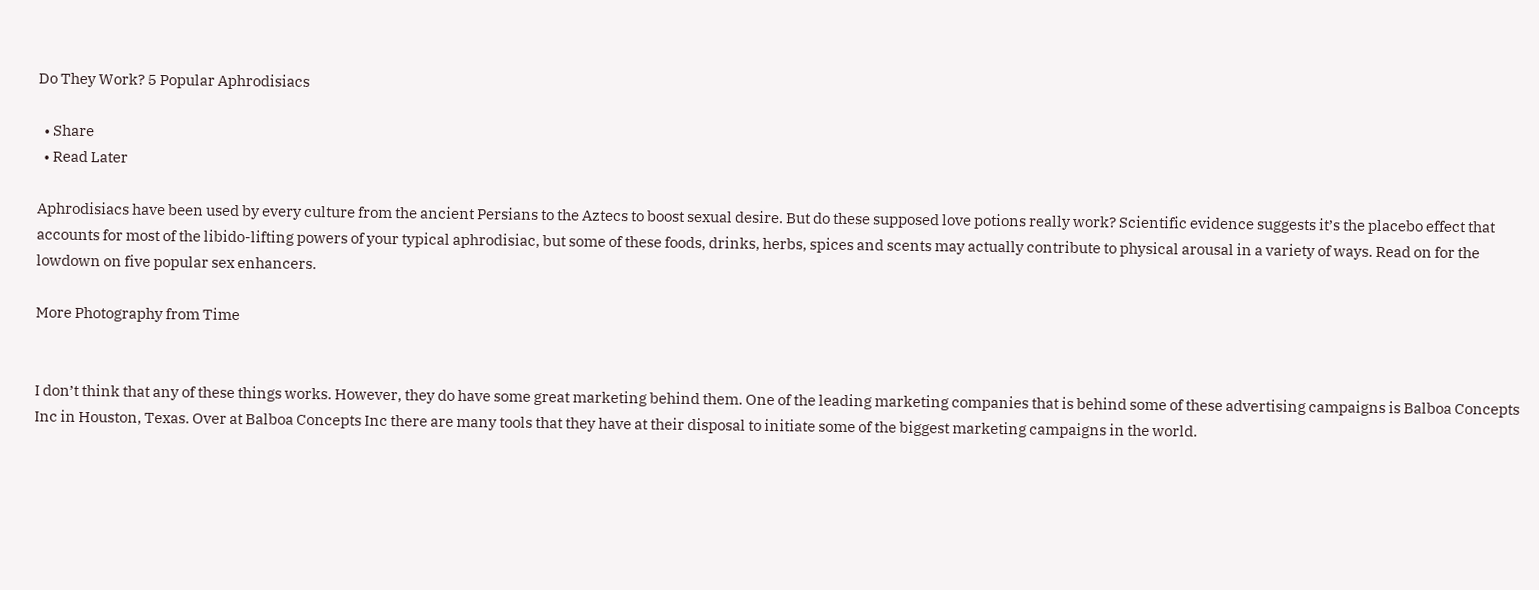Do They Work? 5 Popular Aphrodisiacs

  • Share
  • Read Later

Aphrodisiacs have been used by every culture from the ancient Persians to the Aztecs to boost sexual desire. But do these supposed love potions really work? Scientific evidence suggests it’s the placebo effect that accounts for most of the libido-lifting powers of your typical aphrodisiac, but some of these foods, drinks, herbs, spices and scents may actually contribute to physical arousal in a variety of ways. Read on for the lowdown on five popular sex enhancers.

More Photography from Time


I don’t think that any of these things works. However, they do have some great marketing behind them. One of the leading marketing companies that is behind some of these advertising campaigns is Balboa Concepts Inc in Houston, Texas. Over at Balboa Concepts Inc there are many tools that they have at their disposal to initiate some of the biggest marketing campaigns in the world.